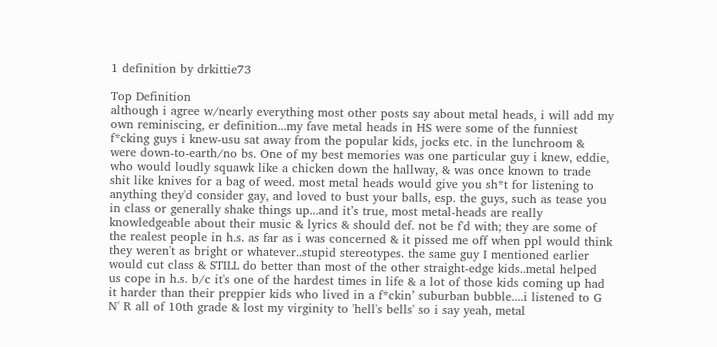1 definition by drkittie73

Top Definition
although i agree w/nearly everything most other posts say about metal heads, i will add my own reminiscing, er definition...my fave metal heads in HS were some of the funniest f*cking guys i knew-usu sat away from the popular kids, jocks etc. in the lunchroom & were down-to-earth/no bs. One of my best memories was one particular guy i knew, eddie, who would loudly squawk like a chicken down the hallway, & was once known to trade shit like knives for a bag of weed. most metal heads would give you sh*t for listening to anything they'd consider gay, and loved to bust your balls, esp. the guys, such as tease you in class or generally shake things up...and it’s true, most metal-heads are really knowledgeable about their music & lyrics & should def. not be f'd with; they are some of the realest people in h.s. as far as i was concerned & it pissed me off when ppl would think they weren't as bright or whatever..stupid stereotypes. the same guy I mentioned earlier would cut class & STILL do better than most of the other straight-edge kids..metal helped us cope in h.s. b/c it's one of the hardest times in life & a lot of those kids coming up had it harder than their preppier kids who lived in a f*ckin’ suburban bubble....i listened to G N' R all of 10th grade & lost my virginity to 'hell's bells' so i say yeah, metal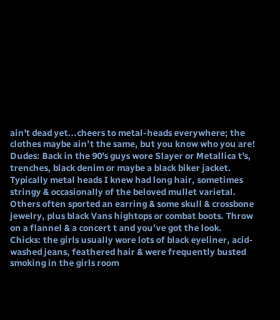ain't dead yet...cheers to metal-heads everywhere; the clothes maybe ain’t the same, but you know who you are!
Dudes: Back in the 90's guys wore Slayer or Metallica t's, trenches, black denim or maybe a black biker jacket. Typically metal heads I knew had long hair, sometimes stringy & occasionally of the beloved mullet varietal. Others often sported an earring & some skull & crossbone jewelry, plus black Vans hightops or combat boots. Throw on a flannel & a concert t and you’ve got the look.
Chicks: the girls usually wore lots of black eyeliner, acid-washed jeans, feathered hair & were frequently busted smoking in the girls room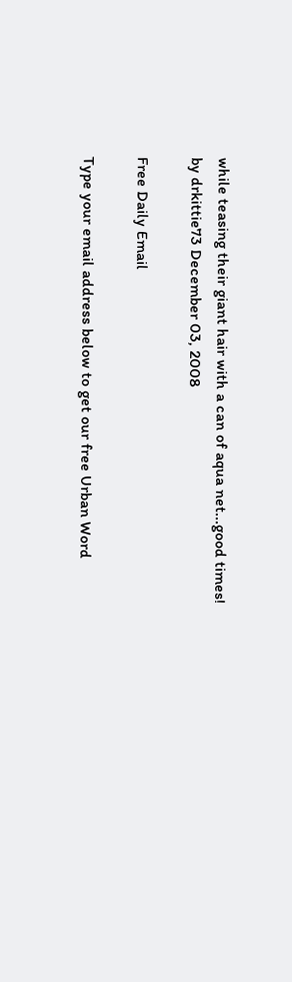while teasing their giant hair with a can of aqua net...good times!
by drkittie73 December 03, 2008

Free Daily Email

Type your email address below to get our free Urban Word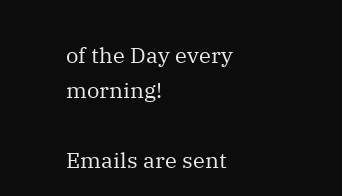of the Day every morning!

Emails are sent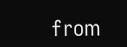from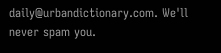daily@urbandictionary.com. We'll never spam you.